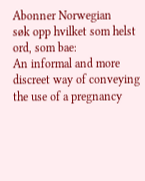Abonner Norwegian
søk opp hvilket som helst ord, som bae:
An informal and more discreet way of conveying the use of a pregnancy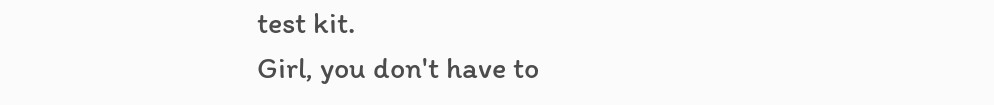test kit.
Girl, you don't have to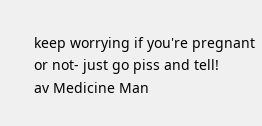keep worrying if you're pregnant or not- just go piss and tell!
av Medicine Man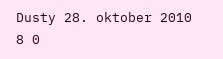Dusty 28. oktober 2010
8 0